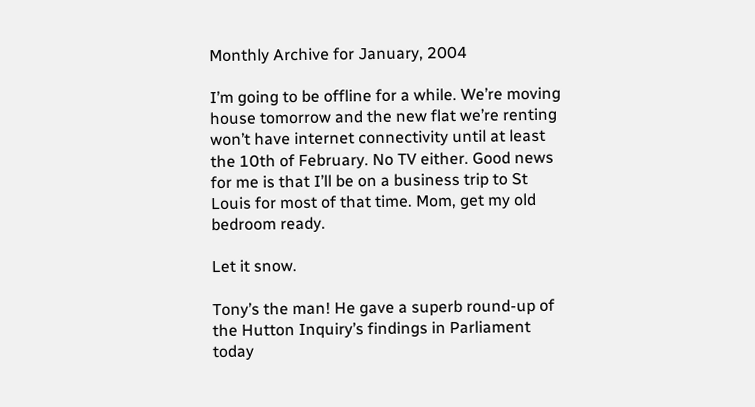Monthly Archive for January, 2004

I’m going to be offline for a while. We’re moving house tomorrow and the new flat we’re renting won’t have internet connectivity until at least the 10th of February. No TV either. Good news for me is that I’ll be on a business trip to St Louis for most of that time. Mom, get my old bedroom ready.

Let it snow.

Tony’s the man! He gave a superb round-up of the Hutton Inquiry’s findings in Parliament today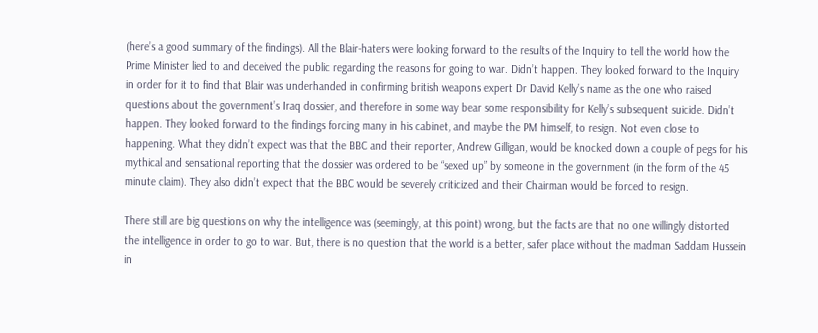(here’s a good summary of the findings). All the Blair-haters were looking forward to the results of the Inquiry to tell the world how the Prime Minister lied to and deceived the public regarding the reasons for going to war. Didn’t happen. They looked forward to the Inquiry in order for it to find that Blair was underhanded in confirming british weapons expert Dr David Kelly’s name as the one who raised questions about the government’s Iraq dossier, and therefore in some way bear some responsibility for Kelly’s subsequent suicide. Didn’t happen. They looked forward to the findings forcing many in his cabinet, and maybe the PM himself, to resign. Not even close to happening. What they didn’t expect was that the BBC and their reporter, Andrew Gilligan, would be knocked down a couple of pegs for his mythical and sensational reporting that the dossier was ordered to be “sexed up” by someone in the government (in the form of the 45 minute claim). They also didn’t expect that the BBC would be severely criticized and their Chairman would be forced to resign.

There still are big questions on why the intelligence was (seemingly, at this point) wrong, but the facts are that no one willingly distorted the intelligence in order to go to war. But, there is no question that the world is a better, safer place without the madman Saddam Hussein in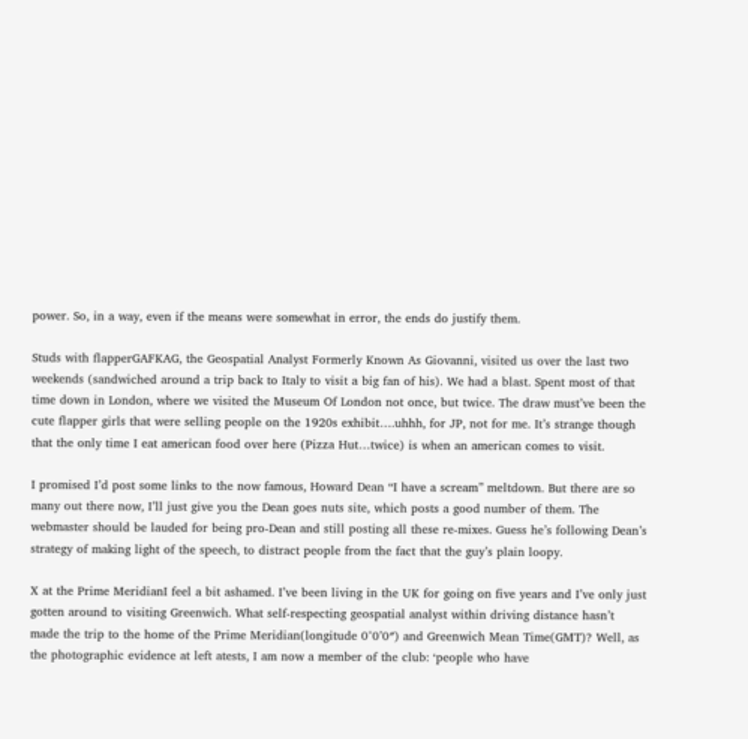power. So, in a way, even if the means were somewhat in error, the ends do justify them.

Studs with flapperGAFKAG, the Geospatial Analyst Formerly Known As Giovanni, visited us over the last two weekends (sandwiched around a trip back to Italy to visit a big fan of his). We had a blast. Spent most of that time down in London, where we visited the Museum Of London not once, but twice. The draw must’ve been the cute flapper girls that were selling people on the 1920s exhibit….uhhh, for JP, not for me. It’s strange though that the only time I eat american food over here (Pizza Hut…twice) is when an american comes to visit.

I promised I’d post some links to the now famous, Howard Dean “I have a scream” meltdown. But there are so many out there now, I’ll just give you the Dean goes nuts site, which posts a good number of them. The webmaster should be lauded for being pro-Dean and still posting all these re-mixes. Guess he’s following Dean’s strategy of making light of the speech, to distract people from the fact that the guy’s plain loopy.

X at the Prime MeridianI feel a bit ashamed. I’ve been living in the UK for going on five years and I’ve only just gotten around to visiting Greenwich. What self-respecting geospatial analyst within driving distance hasn’t made the trip to the home of the Prime Meridian(longitude 0°0’0″) and Greenwich Mean Time(GMT)? Well, as the photographic evidence at left atests, I am now a member of the club: ‘people who have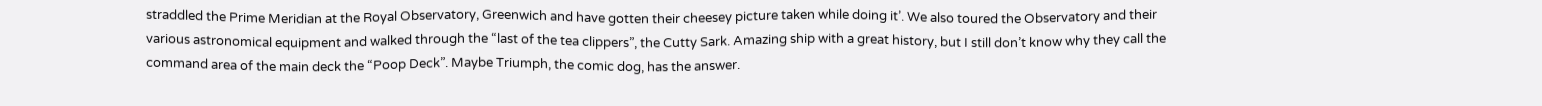straddled the Prime Meridian at the Royal Observatory, Greenwich and have gotten their cheesey picture taken while doing it’. We also toured the Observatory and their various astronomical equipment and walked through the “last of the tea clippers”, the Cutty Sark. Amazing ship with a great history, but I still don’t know why they call the command area of the main deck the “Poop Deck”. Maybe Triumph, the comic dog, has the answer.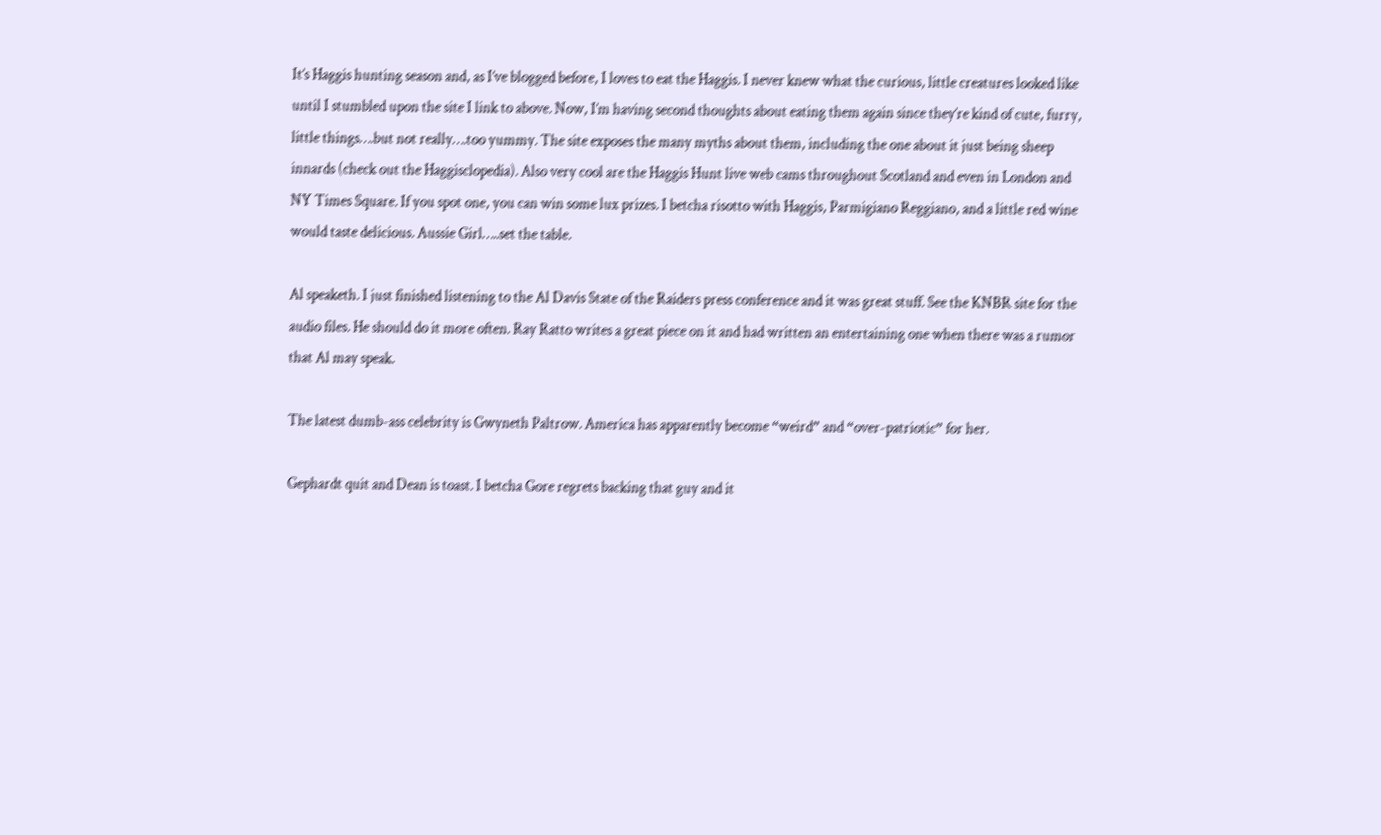It’s Haggis hunting season and, as I’ve blogged before, I loves to eat the Haggis. I never knew what the curious, little creatures looked like until I stumbled upon the site I link to above. Now, I’m having second thoughts about eating them again since they’re kind of cute, furry, little things….but not really….too yummy. The site exposes the many myths about them, including the one about it just being sheep innards (check out the Haggisclopedia). Also very cool are the Haggis Hunt live web cams throughout Scotland and even in London and NY Times Square. If you spot one, you can win some lux prizes. I betcha risotto with Haggis, Parmigiano Reggiano, and a little red wine would taste delicious. Aussie Girl…..set the table.

Al speaketh. I just finished listening to the Al Davis State of the Raiders press conference and it was great stuff. See the KNBR site for the audio files. He should do it more often. Ray Ratto writes a great piece on it and had written an entertaining one when there was a rumor that Al may speak.

The latest dumb-ass celebrity is Gwyneth Paltrow. America has apparently become “weird” and “over-patriotic” for her.

Gephardt quit and Dean is toast. I betcha Gore regrets backing that guy and it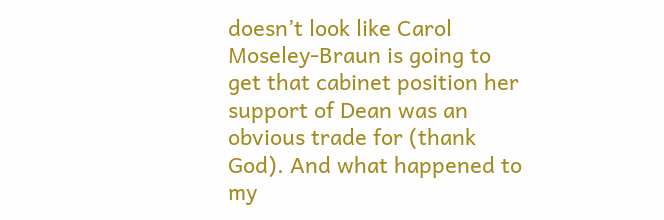doesn’t look like Carol Moseley-Braun is going to get that cabinet position her support of Dean was an obvious trade for (thank God). And what happened to my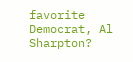favorite Democrat, Al Sharpton?